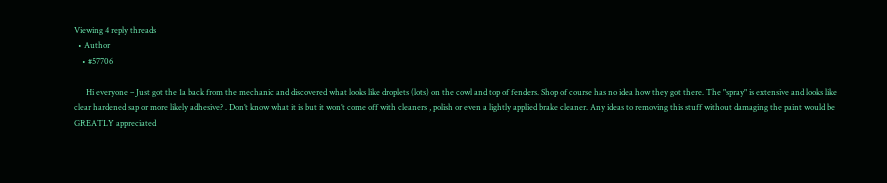Viewing 4 reply threads
  • Author
    • #57706

      Hi everyone – Just got the 1a back from the mechanic and discovered what looks like droplets (lots) on the cowl and top of fenders. Shop of course has no idea how they got there. The "spray" is extensive and looks like clear hardened sap or more likely adhesive? . Don’t know what it is but it won’t come off with cleaners , polish or even a lightly applied brake cleaner. Any ideas to removing this stuff without damaging the paint would be GREATLY appreciated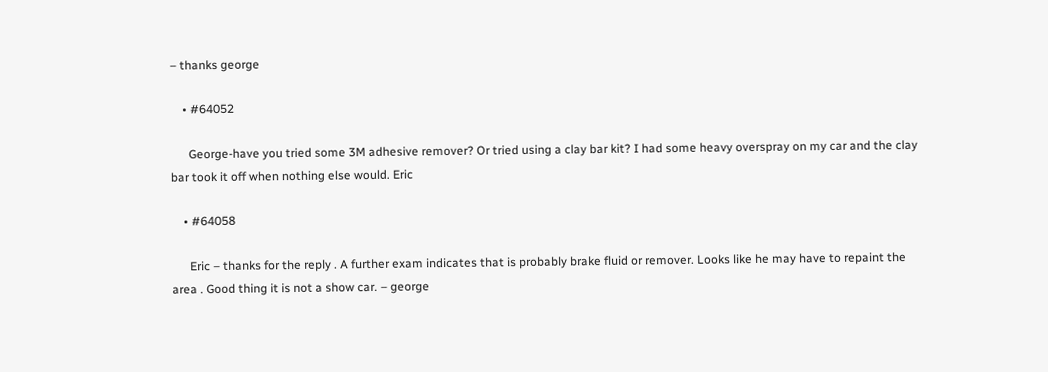– thanks george

    • #64052

      George-have you tried some 3M adhesive remover? Or tried using a clay bar kit? I had some heavy overspray on my car and the clay bar took it off when nothing else would. Eric

    • #64058

      Eric – thanks for the reply . A further exam indicates that is probably brake fluid or remover. Looks like he may have to repaint the area . Good thing it is not a show car. – george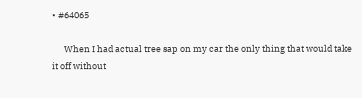• #64065

      When I had actual tree sap on my car the only thing that would take it off without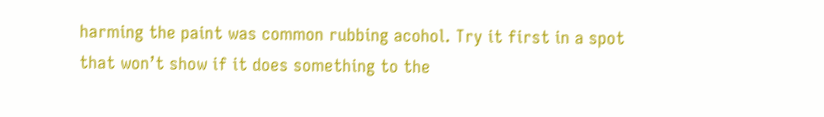harming the paint was common rubbing acohol. Try it first in a spot that won’t show if it does something to the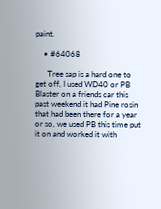paint.

    • #64068

      Tree sap is a hard one to get off, I used WD40 or PB Blaster on a friends car this past weekend it had Pine rosin that had been there for a year or so, we used PB this time put it on and worked it with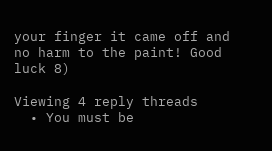your finger it came off and no harm to the paint! Good luck 8)

Viewing 4 reply threads
  • You must be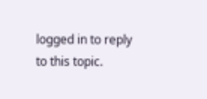logged in to reply to this topic.